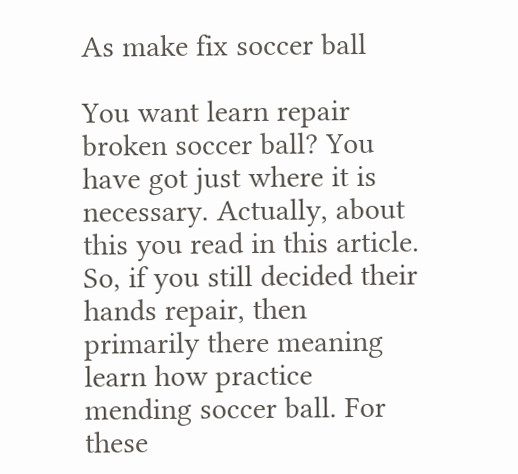As make fix soccer ball

You want learn repair broken soccer ball? You have got just where it is necessary. Actually, about this you read in this article.
So, if you still decided their hands repair, then primarily there meaning learn how practice mending soccer ball. For these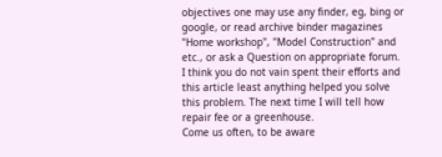objectives one may use any finder, eg, bing or google, or read archive binder magazines "Home workshop", "Model Construction" and etc., or ask a Question on appropriate forum.
I think you do not vain spent their efforts and this article least anything helped you solve this problem. The next time I will tell how repair fee or a greenhouse.
Come us often, to be aware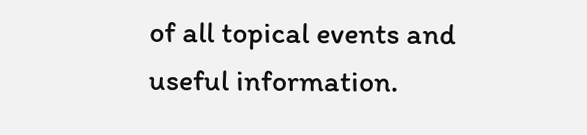of all topical events and useful information.